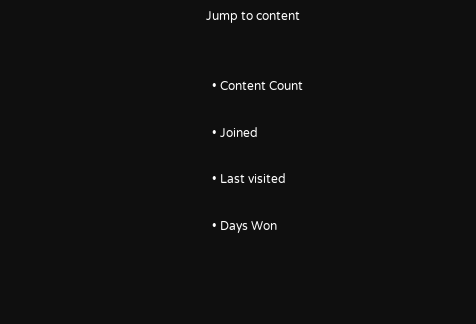Jump to content


  • Content Count

  • Joined

  • Last visited

  • Days Won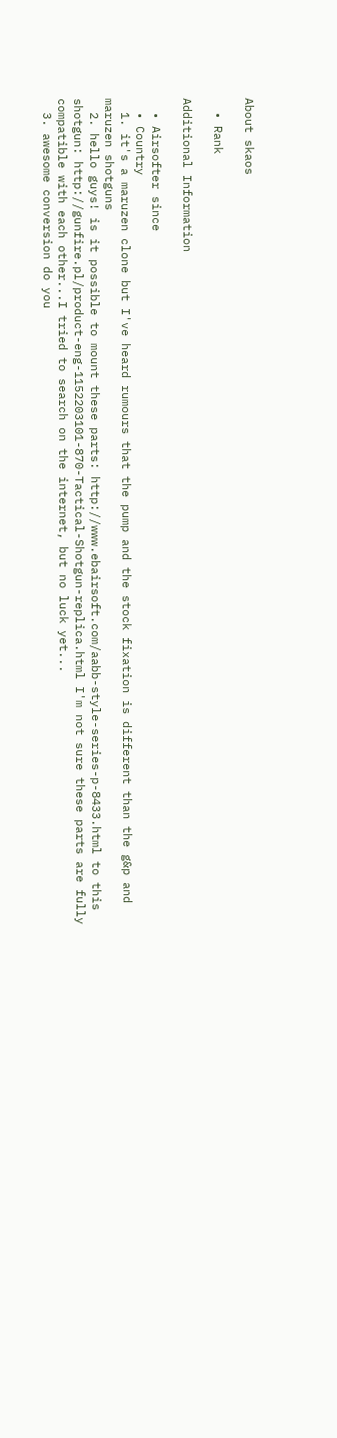About skaos

  • Rank

Additional Information

  • Airsofter since
  • Country
  1. it's a maruzen clone but I've heard rumours that the pump and the stock fixation is different than the g&p and maruzen shotguns
  2. hello guys! is it possible to mount these parts: http://www.ebairsoft.com/aabb-style-series-p-8433.html to this shotgun: http://gunfire.pl/product-eng-1152203101-870-Tactical-Shotgun-replica.html I'm not sure these parts are fully compatible with each other...I tried to search on the internet, but no luck yet...
  3. awesome conversion do you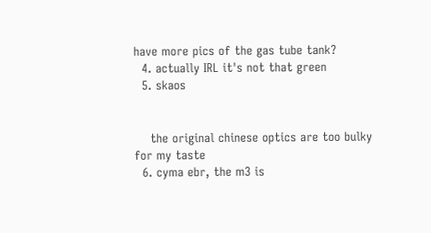have more pics of the gas tube tank?
  4. actually IRL it's not that green
  5. skaos


    the original chinese optics are too bulky for my taste
  6. cyma ebr, the m3 is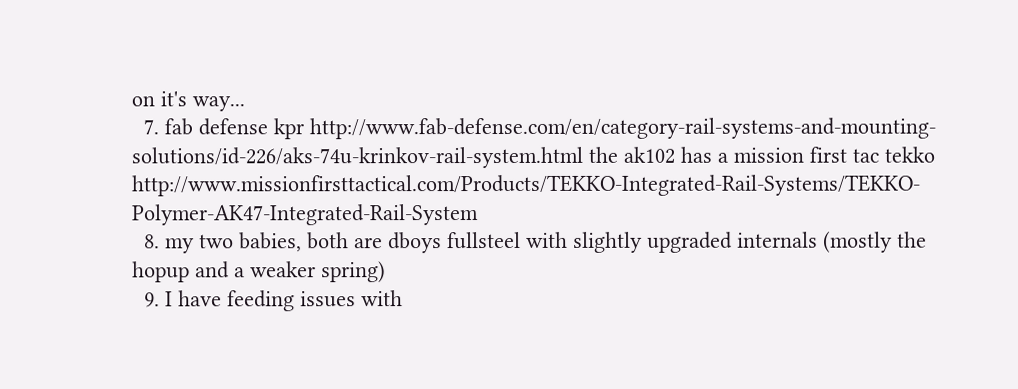on it's way...
  7. fab defense kpr http://www.fab-defense.com/en/category-rail-systems-and-mounting-solutions/id-226/aks-74u-krinkov-rail-system.html the ak102 has a mission first tac tekko http://www.missionfirsttactical.com/Products/TEKKO-Integrated-Rail-Systems/TEKKO-Polymer-AK47-Integrated-Rail-System
  8. my two babies, both are dboys fullsteel with slightly upgraded internals (mostly the hopup and a weaker spring)
  9. I have feeding issues with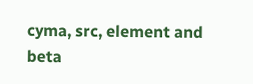cyma, src, element and beta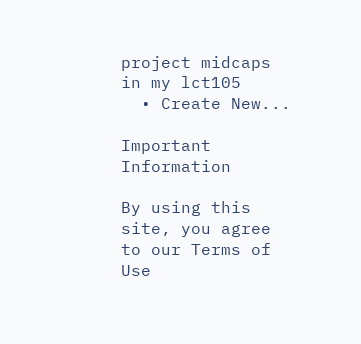project midcaps in my lct105
  • Create New...

Important Information

By using this site, you agree to our Terms of Use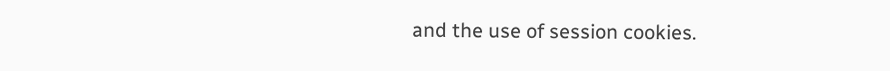and the use of session cookies.